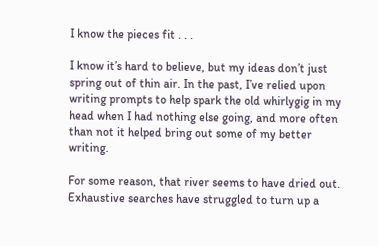I know the pieces fit . . .

I know it’s hard to believe, but my ideas don’t just spring out of thin air. In the past, I’ve relied upon writing prompts to help spark the old whirlygig in my head when I had nothing else going, and more often than not it helped bring out some of my better writing.

For some reason, that river seems to have dried out. Exhaustive searches have struggled to turn up a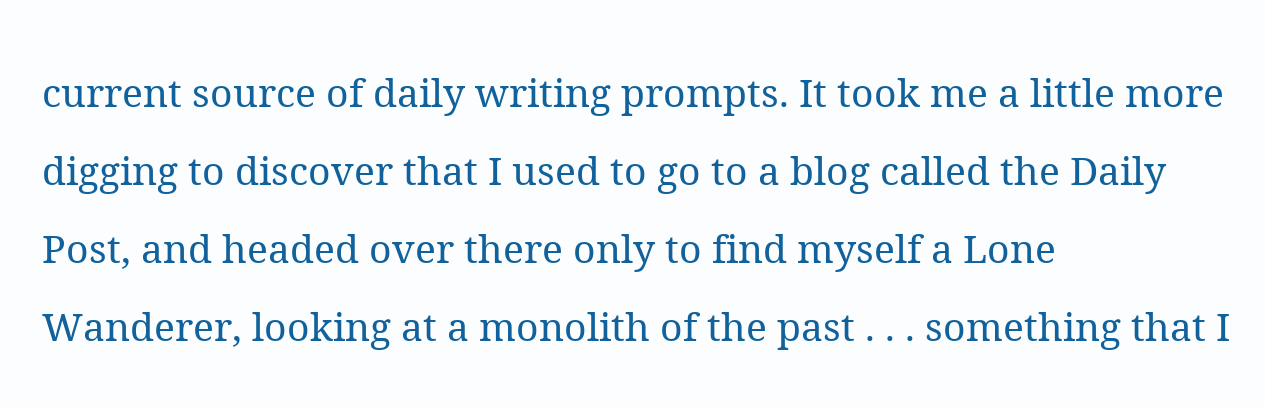current source of daily writing prompts. It took me a little more digging to discover that I used to go to a blog called the Daily Post, and headed over there only to find myself a Lone Wanderer, looking at a monolith of the past . . . something that I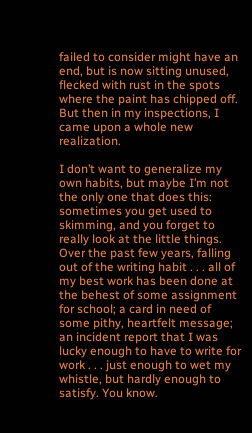failed to consider might have an end, but is now sitting unused, flecked with rust in the spots where the paint has chipped off. But then in my inspections, I came upon a whole new realization.

I don’t want to generalize my own habits, but maybe I’m not the only one that does this: sometimes you get used to skimming, and you forget to really look at the little things. Over the past few years, falling out of the writing habit . . . all of my best work has been done at the behest of some assignment for school; a card in need of some pithy, heartfelt message; an incident report that I was lucky enough to have to write for work . . . just enough to wet my whistle, but hardly enough to satisfy. You know.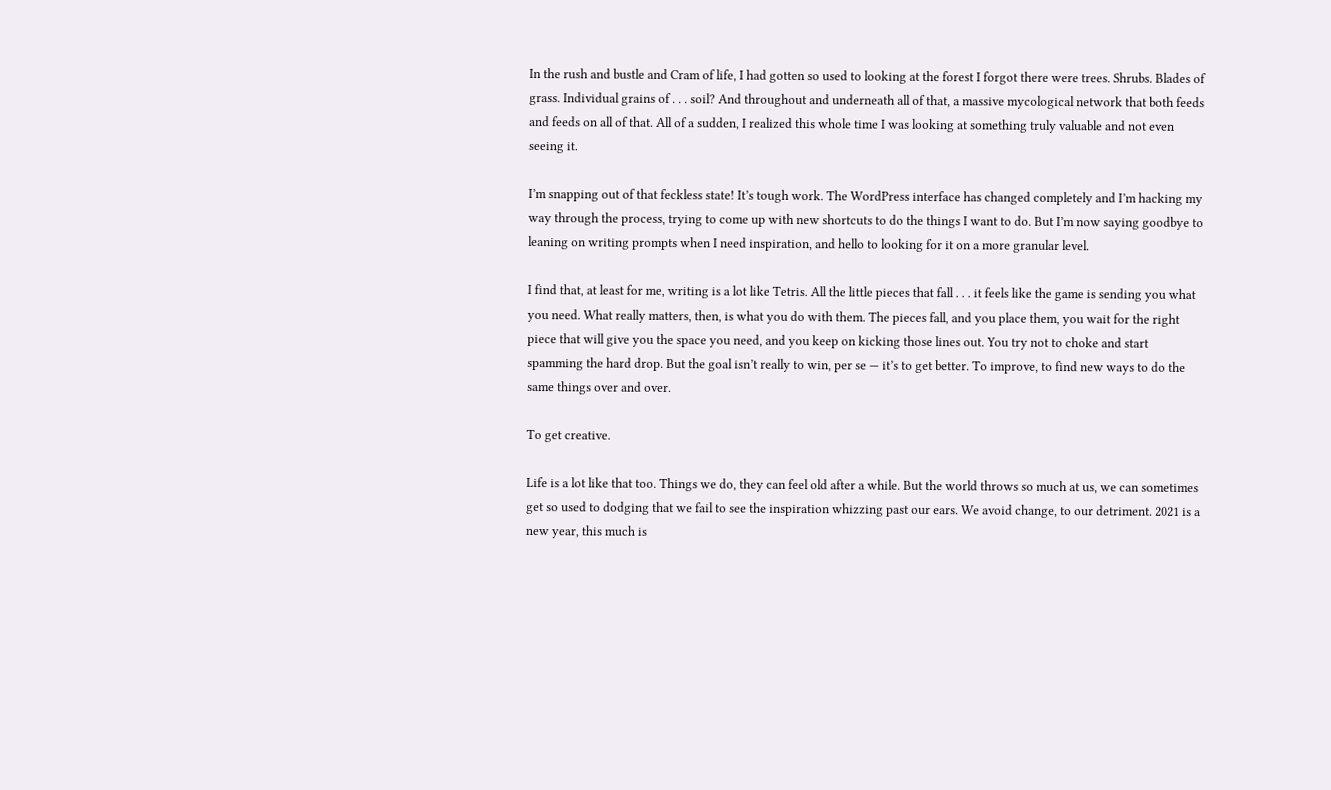In the rush and bustle and Cram of life, I had gotten so used to looking at the forest I forgot there were trees. Shrubs. Blades of grass. Individual grains of . . . soil? And throughout and underneath all of that, a massive mycological network that both feeds and feeds on all of that. All of a sudden, I realized this whole time I was looking at something truly valuable and not even seeing it.

I’m snapping out of that feckless state! It’s tough work. The WordPress interface has changed completely and I’m hacking my way through the process, trying to come up with new shortcuts to do the things I want to do. But I’m now saying goodbye to leaning on writing prompts when I need inspiration, and hello to looking for it on a more granular level.

I find that, at least for me, writing is a lot like Tetris. All the little pieces that fall . . . it feels like the game is sending you what you need. What really matters, then, is what you do with them. The pieces fall, and you place them, you wait for the right piece that will give you the space you need, and you keep on kicking those lines out. You try not to choke and start spamming the hard drop. But the goal isn’t really to win, per se — it’s to get better. To improve, to find new ways to do the same things over and over.

To get creative.

Life is a lot like that too. Things we do, they can feel old after a while. But the world throws so much at us, we can sometimes get so used to dodging that we fail to see the inspiration whizzing past our ears. We avoid change, to our detriment. 2021 is a new year, this much is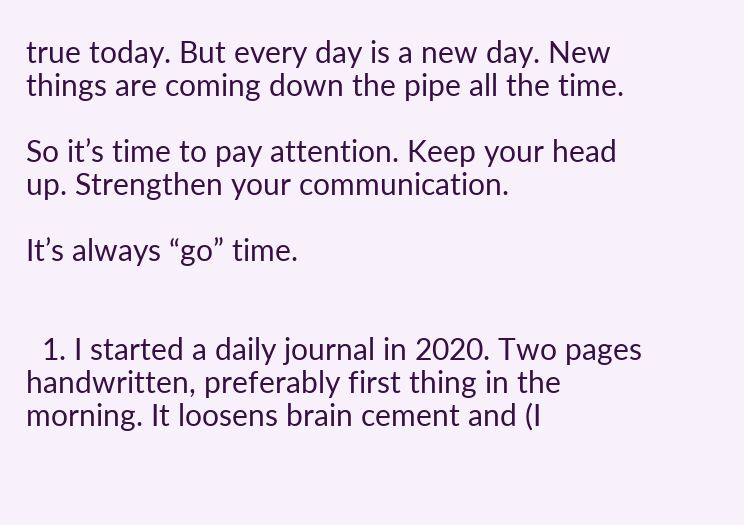true today. But every day is a new day. New things are coming down the pipe all the time.

So it’s time to pay attention. Keep your head up. Strengthen your communication.

It’s always “go” time.


  1. I started a daily journal in 2020. Two pages handwritten, preferably first thing in the morning. It loosens brain cement and (I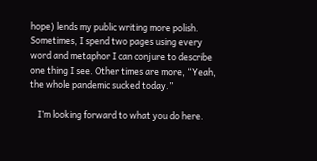hope) lends my public writing more polish. Sometimes, I spend two pages using every word and metaphor I can conjure to describe one thing I see. Other times are more, “Yeah, the whole pandemic sucked today.”

    I’m looking forward to what you do here.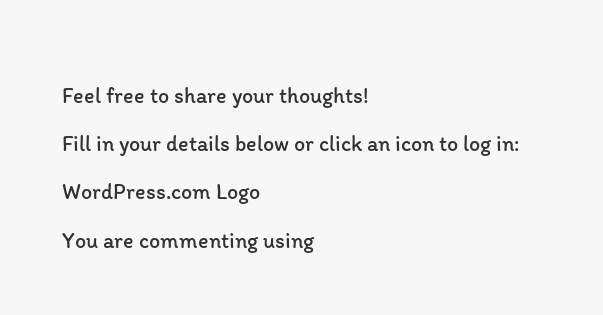Feel free to share your thoughts!

Fill in your details below or click an icon to log in:

WordPress.com Logo

You are commenting using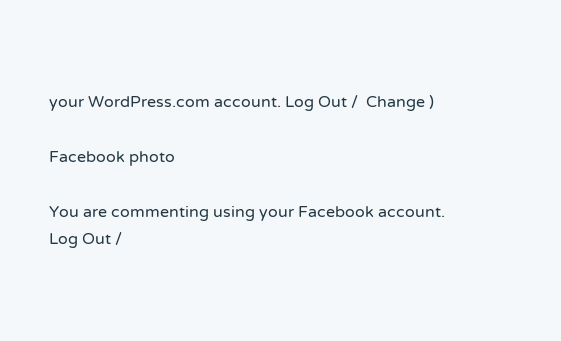your WordPress.com account. Log Out /  Change )

Facebook photo

You are commenting using your Facebook account. Log Out /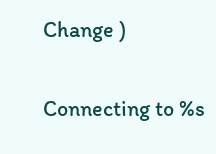Change )

Connecting to %s